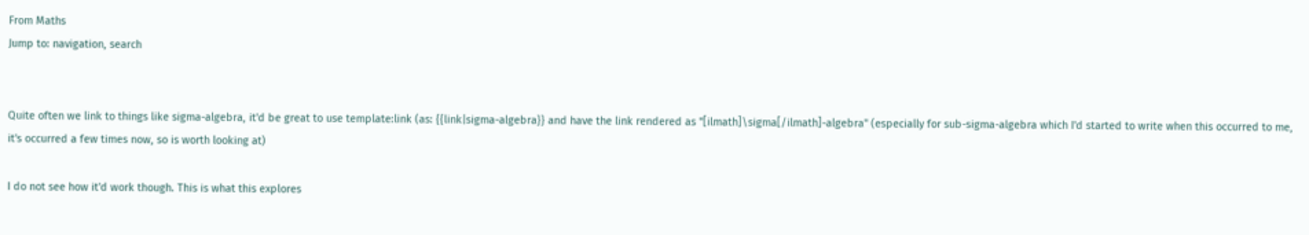From Maths
Jump to: navigation, search


Quite often we link to things like sigma-algebra, it'd be great to use template:link (as: {{link|sigma-algebra}} and have the link rendered as "[ilmath]\sigma[/ilmath]-algebra" (especially for sub-sigma-algebra which I'd started to write when this occurred to me, it's occurred a few times now, so is worth looking at)

I do not see how it'd work though. This is what this explores